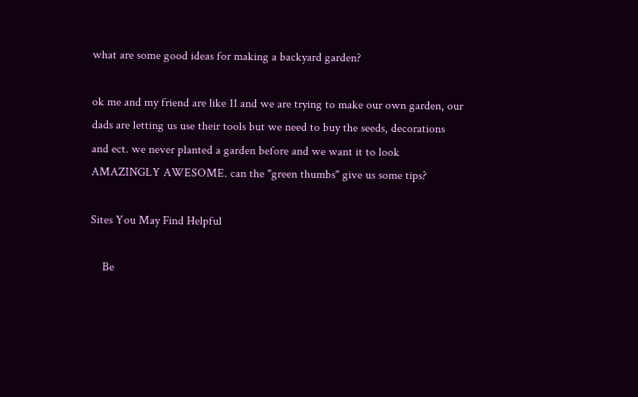what are some good ideas for making a backyard garden?

ok me and my friend are like 11 and we are trying to make our own garden, our dads are letting us use their tools but we need to buy the seeds, decorations and ect. we never planted a garden before and we want it to look AMAZINGLY AWESOME. can the "green thumbs" give us some tips?

Sites You May Find Helpful

    Be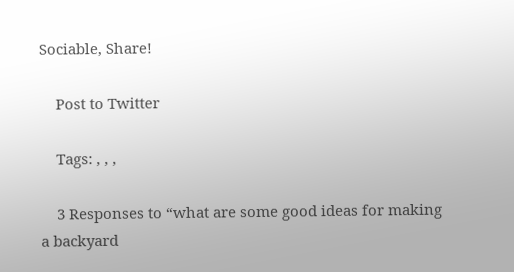Sociable, Share!

    Post to Twitter

    Tags: , , ,

    3 Responses to “what are some good ideas for making a backyard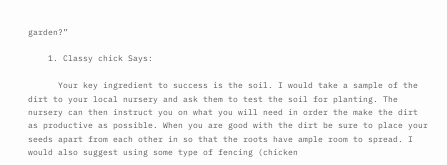garden?”

    1. Classy chick Says:

      Your key ingredient to success is the soil. I would take a sample of the dirt to your local nursery and ask them to test the soil for planting. The nursery can then instruct you on what you will need in order the make the dirt as productive as possible. When you are good with the dirt be sure to place your seeds apart from each other in so that the roots have ample room to spread. I would also suggest using some type of fencing (chicken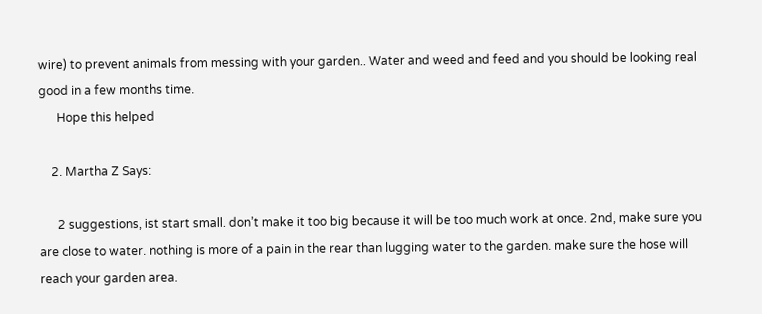wire) to prevent animals from messing with your garden.. Water and weed and feed and you should be looking real good in a few months time.
      Hope this helped

    2. Martha Z Says:

      2 suggestions, ist start small. don’t make it too big because it will be too much work at once. 2nd, make sure you are close to water. nothing is more of a pain in the rear than lugging water to the garden. make sure the hose will reach your garden area.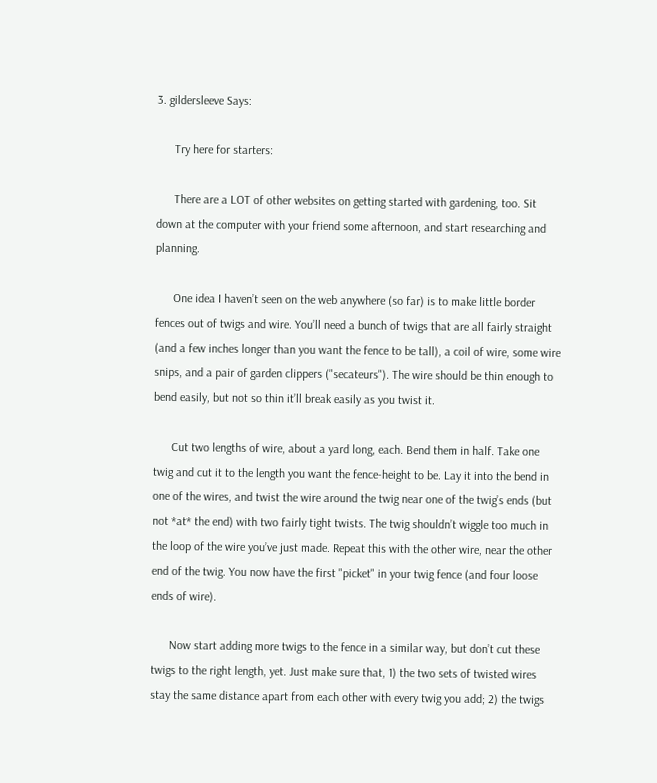3. gildersleeve Says:

      Try here for starters:

      There are a LOT of other websites on getting started with gardening, too. Sit down at the computer with your friend some afternoon, and start researching and planning.

      One idea I haven’t seen on the web anywhere (so far) is to make little border fences out of twigs and wire. You’ll need a bunch of twigs that are all fairly straight (and a few inches longer than you want the fence to be tall), a coil of wire, some wire snips, and a pair of garden clippers ("secateurs"). The wire should be thin enough to bend easily, but not so thin it’ll break easily as you twist it.

      Cut two lengths of wire, about a yard long, each. Bend them in half. Take one twig and cut it to the length you want the fence-height to be. Lay it into the bend in one of the wires, and twist the wire around the twig near one of the twig’s ends (but not *at* the end) with two fairly tight twists. The twig shouldn’t wiggle too much in the loop of the wire you’ve just made. Repeat this with the other wire, near the other end of the twig. You now have the first "picket" in your twig fence (and four loose ends of wire).

      Now start adding more twigs to the fence in a similar way, but don’t cut these twigs to the right length, yet. Just make sure that, 1) the two sets of twisted wires stay the same distance apart from each other with every twig you add; 2) the twigs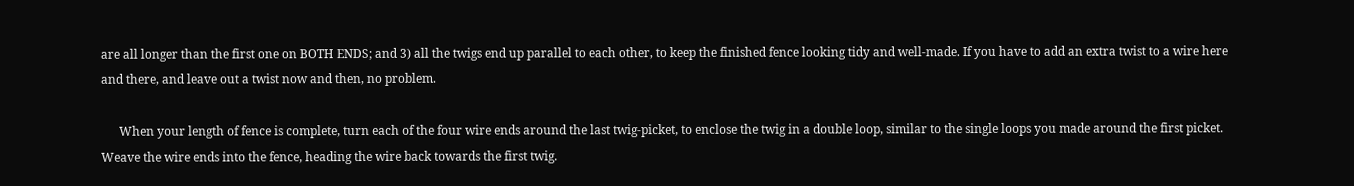are all longer than the first one on BOTH ENDS; and 3) all the twigs end up parallel to each other, to keep the finished fence looking tidy and well-made. If you have to add an extra twist to a wire here and there, and leave out a twist now and then, no problem.

      When your length of fence is complete, turn each of the four wire ends around the last twig-picket, to enclose the twig in a double loop, similar to the single loops you made around the first picket. Weave the wire ends into the fence, heading the wire back towards the first twig.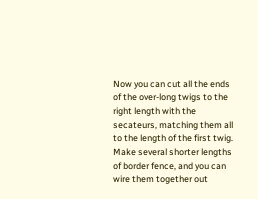Now you can cut all the ends of the over-long twigs to the right length with the secateurs, matching them all to the length of the first twig. Make several shorter lengths of border fence, and you can wire them together out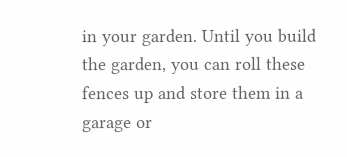in your garden. Until you build the garden, you can roll these fences up and store them in a garage or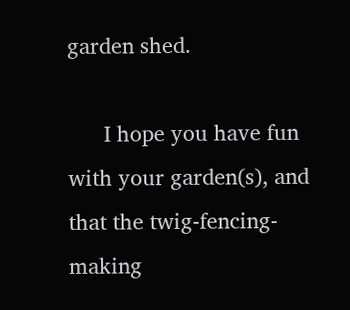garden shed.

      I hope you have fun with your garden(s), and that the twig-fencing-making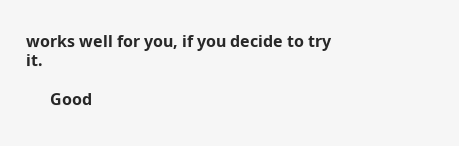works well for you, if you decide to try it.

      Good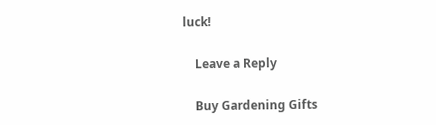luck!

    Leave a Reply

    Buy Gardening Gifts